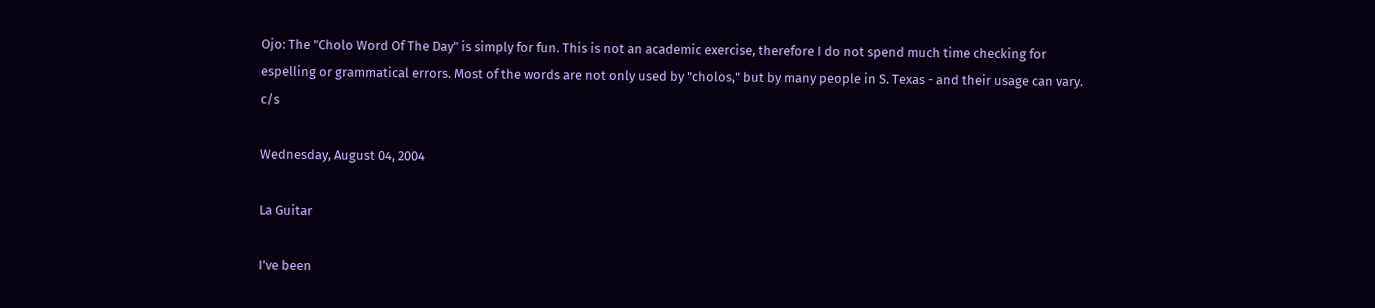Ojo: The "Cholo Word Of The Day" is simply for fun. This is not an academic exercise, therefore I do not spend much time checking for espelling or grammatical errors. Most of the words are not only used by "cholos," but by many people in S. Texas - and their usage can vary. c/s

Wednesday, August 04, 2004

La Guitar

I've been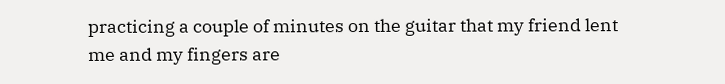practicing a couple of minutes on the guitar that my friend lent me and my fingers are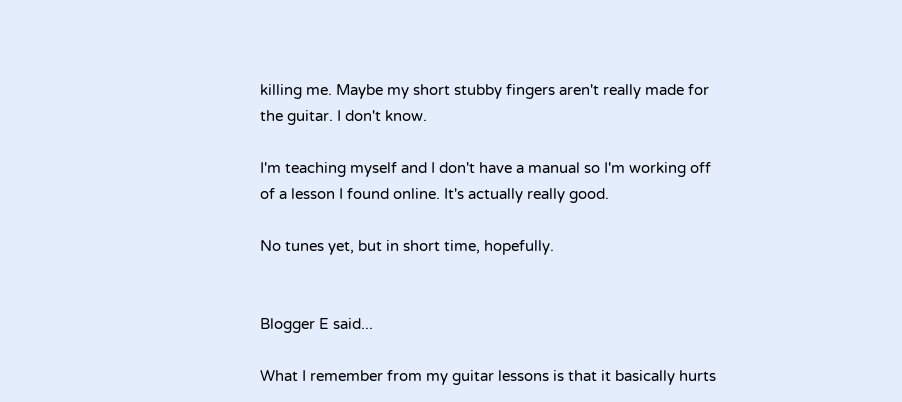killing me. Maybe my short stubby fingers aren't really made for the guitar. I don't know.

I'm teaching myself and I don't have a manual so I'm working off of a lesson I found online. It's actually really good.

No tunes yet, but in short time, hopefully.


Blogger E said...

What I remember from my guitar lessons is that it basically hurts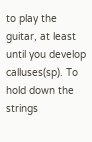to play the guitar, at least until you develop calluses(sp). To hold down the strings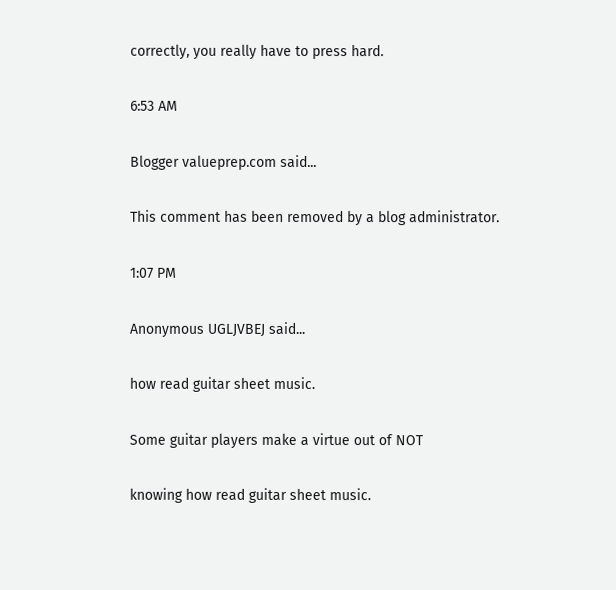correctly, you really have to press hard.

6:53 AM

Blogger valueprep.com said...

This comment has been removed by a blog administrator.

1:07 PM

Anonymous UGLJVBEJ said...

how read guitar sheet music.

Some guitar players make a virtue out of NOT

knowing how read guitar sheet music.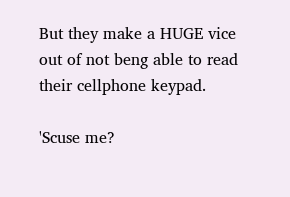But they make a HUGE vice out of not beng able to read their cellphone keypad.

'Scuse me?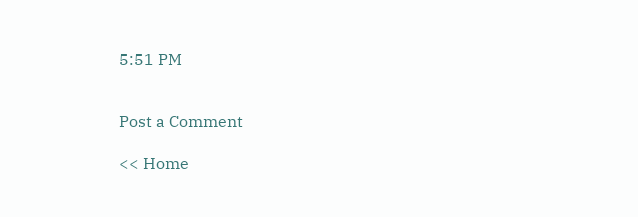5:51 PM


Post a Comment

<< Home